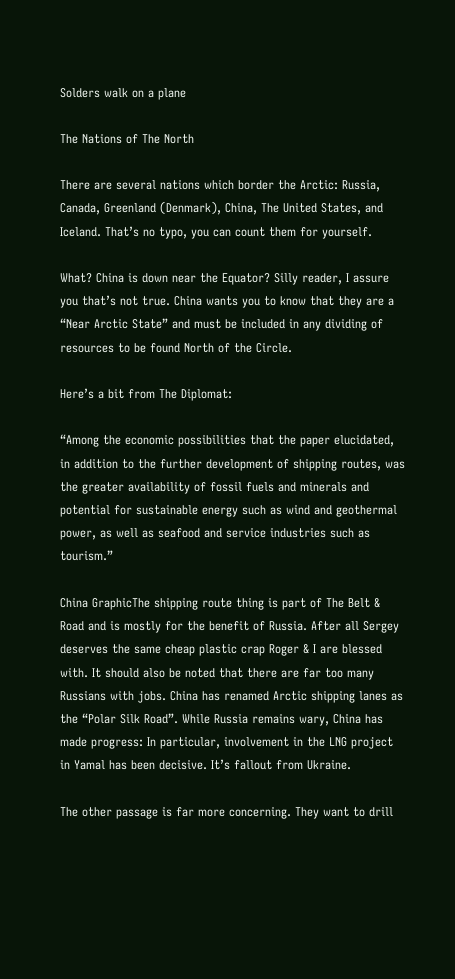Solders walk on a plane

The Nations of The North

There are several nations which border the Arctic: Russia, Canada, Greenland (Denmark), China, The United States, and Iceland. That’s no typo, you can count them for yourself.

What? China is down near the Equator? Silly reader, I assure you that’s not true. China wants you to know that they are a “Near Arctic State” and must be included in any dividing of resources to be found North of the Circle.

Here’s a bit from The Diplomat:

“Among the economic possibilities that the paper elucidated, in addition to the further development of shipping routes, was the greater availability of fossil fuels and minerals and potential for sustainable energy such as wind and geothermal power, as well as seafood and service industries such as tourism.”

China GraphicThe shipping route thing is part of The Belt & Road and is mostly for the benefit of Russia. After all Sergey deserves the same cheap plastic crap Roger & I are blessed with. It should also be noted that there are far too many Russians with jobs. China has renamed Arctic shipping lanes as the “Polar Silk Road”. While Russia remains wary, China has made progress: In particular, involvement in the LNG project in Yamal has been decisive. It’s fallout from Ukraine.

The other passage is far more concerning. They want to drill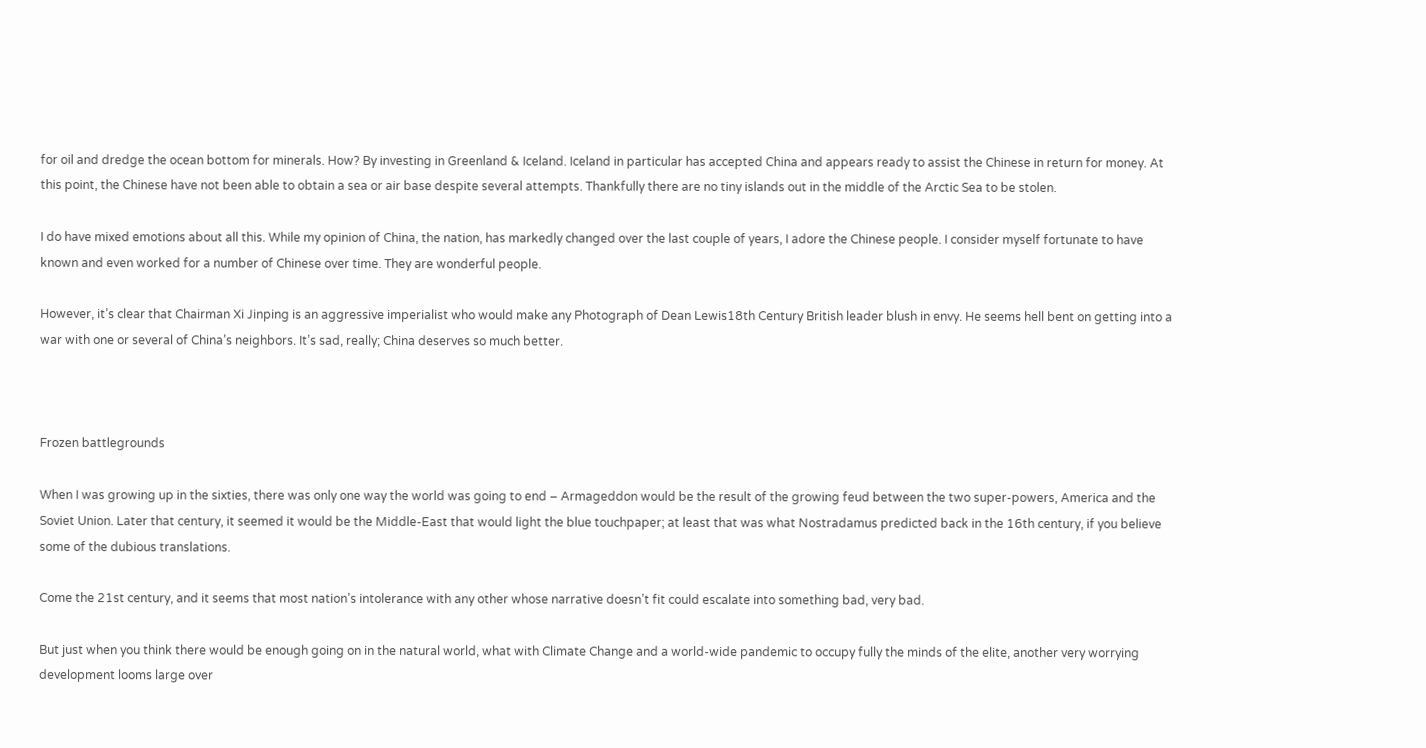for oil and dredge the ocean bottom for minerals. How? By investing in Greenland & Iceland. Iceland in particular has accepted China and appears ready to assist the Chinese in return for money. At this point, the Chinese have not been able to obtain a sea or air base despite several attempts. Thankfully there are no tiny islands out in the middle of the Arctic Sea to be stolen.

I do have mixed emotions about all this. While my opinion of China, the nation, has markedly changed over the last couple of years, I adore the Chinese people. I consider myself fortunate to have known and even worked for a number of Chinese over time. They are wonderful people.

However, it’s clear that Chairman Xi Jinping is an aggressive imperialist who would make any Photograph of Dean Lewis18th Century British leader blush in envy. He seems hell bent on getting into a war with one or several of China’s neighbors. It’s sad, really; China deserves so much better.



Frozen battlegrounds

When I was growing up in the sixties, there was only one way the world was going to end – Armageddon would be the result of the growing feud between the two super-powers, America and the Soviet Union. Later that century, it seemed it would be the Middle-East that would light the blue touchpaper; at least that was what Nostradamus predicted back in the 16th century, if you believe some of the dubious translations.

Come the 21st century, and it seems that most nation’s intolerance with any other whose narrative doesn’t fit could escalate into something bad, very bad.

But just when you think there would be enough going on in the natural world, what with Climate Change and a world-wide pandemic to occupy fully the minds of the elite, another very worrying development looms large over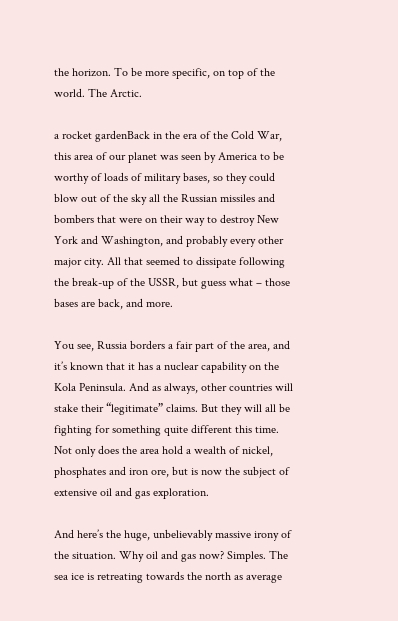the horizon. To be more specific, on top of the world. The Arctic.

a rocket gardenBack in the era of the Cold War, this area of our planet was seen by America to be worthy of loads of military bases, so they could blow out of the sky all the Russian missiles and bombers that were on their way to destroy New York and Washington, and probably every other major city. All that seemed to dissipate following the break-up of the USSR, but guess what – those bases are back, and more.

You see, Russia borders a fair part of the area, and it’s known that it has a nuclear capability on the Kola Peninsula. And as always, other countries will stake their “legitimate” claims. But they will all be fighting for something quite different this time. Not only does the area hold a wealth of nickel, phosphates and iron ore, but is now the subject of extensive oil and gas exploration.

And here’s the huge, unbelievably massive irony of the situation. Why oil and gas now? Simples. The sea ice is retreating towards the north as average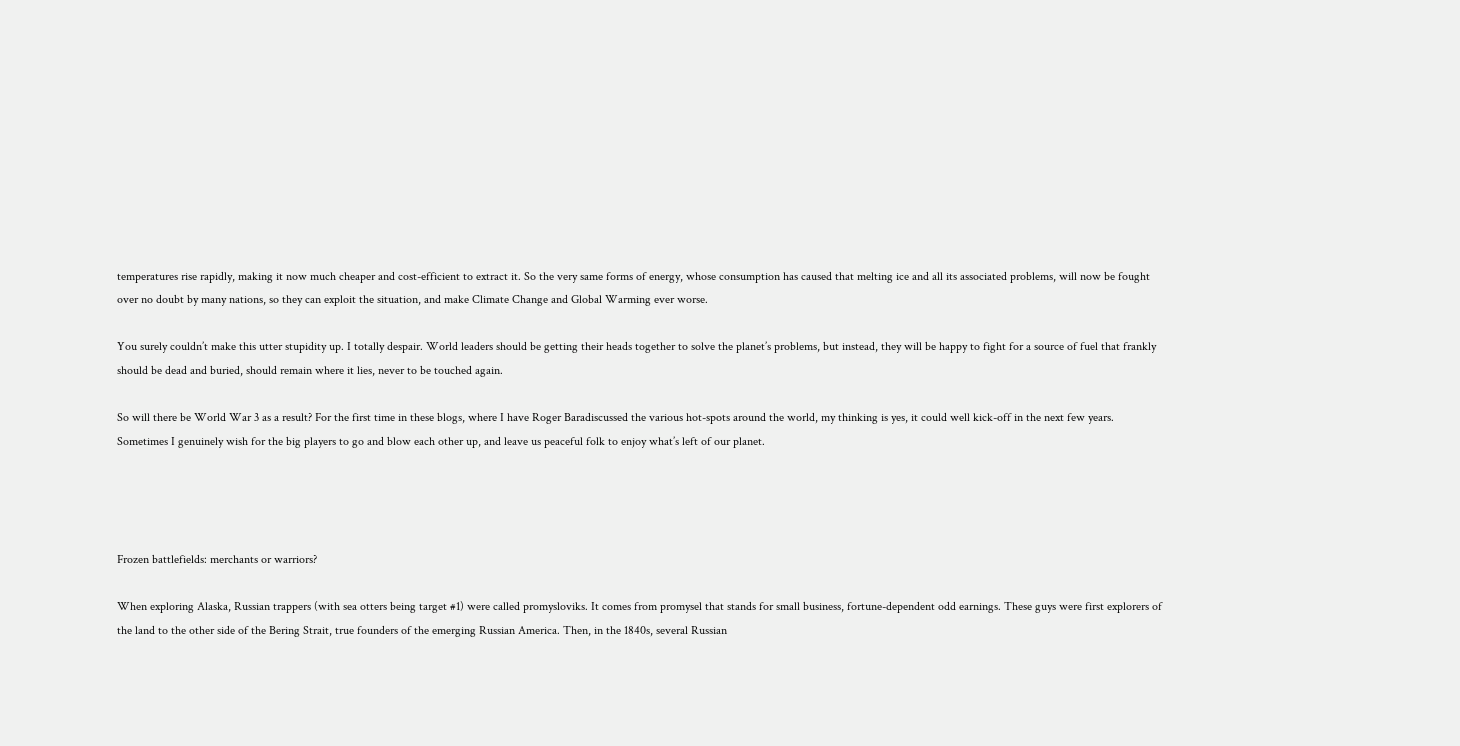temperatures rise rapidly, making it now much cheaper and cost-efficient to extract it. So the very same forms of energy, whose consumption has caused that melting ice and all its associated problems, will now be fought over no doubt by many nations, so they can exploit the situation, and make Climate Change and Global Warming ever worse.

You surely couldn’t make this utter stupidity up. I totally despair. World leaders should be getting their heads together to solve the planet’s problems, but instead, they will be happy to fight for a source of fuel that frankly should be dead and buried, should remain where it lies, never to be touched again.

So will there be World War 3 as a result? For the first time in these blogs, where I have Roger Baradiscussed the various hot-spots around the world, my thinking is yes, it could well kick-off in the next few years. Sometimes I genuinely wish for the big players to go and blow each other up, and leave us peaceful folk to enjoy what’s left of our planet.




Frozen battlefields: merchants or warriors?

When exploring Alaska, Russian trappers (with sea otters being target #1) were called promysloviks. It comes from promysel that stands for small business, fortune-dependent odd earnings. These guys were first explorers of the land to the other side of the Bering Strait, true founders of the emerging Russian America. Then, in the 1840s, several Russian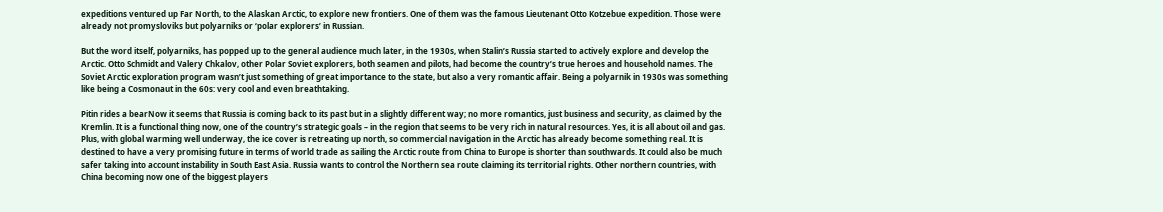expeditions ventured up Far North, to the Alaskan Arctic, to explore new frontiers. One of them was the famous Lieutenant Otto Kotzebue expedition. Those were already not promysloviks but polyarniks or ‘polar explorers’ in Russian.

But the word itself, polyarniks, has popped up to the general audience much later, in the 1930s, when Stalin’s Russia started to actively explore and develop the Arctic. Otto Schmidt and Valery Chkalov, other Polar Soviet explorers, both seamen and pilots, had become the country’s true heroes and household names. The Soviet Arctic exploration program wasn’t just something of great importance to the state, but also a very romantic affair. Being a polyarnik in 1930s was something like being a Cosmonaut in the 60s: very cool and even breathtaking.

Pitin rides a bearNow it seems that Russia is coming back to its past but in a slightly different way; no more romantics, just business and security, as claimed by the Kremlin. It is a functional thing now, one of the country’s strategic goals – in the region that seems to be very rich in natural resources. Yes, it is all about oil and gas. Plus, with global warming well underway, the ice cover is retreating up north, so commercial navigation in the Arctic has already become something real. It is destined to have a very promising future in terms of world trade as sailing the Arctic route from China to Europe is shorter than southwards. It could also be much safer taking into account instability in South East Asia. Russia wants to control the Northern sea route claiming its territorial rights. Other northern countries, with China becoming now one of the biggest players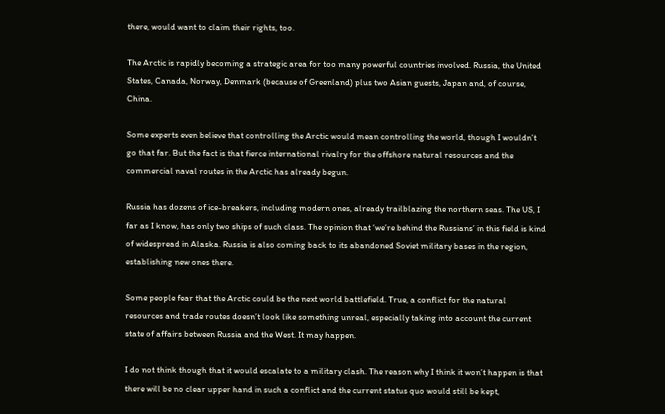there, would want to claim their rights, too.

The Arctic is rapidly becoming a strategic area for too many powerful countries involved. Russia, the United States, Canada, Norway, Denmark (because of Greenland) plus two Asian guests, Japan and, of course, China.

Some experts even believe that controlling the Arctic would mean controlling the world, though I wouldn’t go that far. But the fact is that fierce international rivalry for the offshore natural resources and the commercial naval routes in the Arctic has already begun.

Russia has dozens of ice-breakers, including modern ones, already trailblazing the northern seas. The US, I far as I know, has only two ships of such class. The opinion that ‘we’re behind the Russians’ in this field is kind of widespread in Alaska. Russia is also coming back to its abandoned Soviet military bases in the region, establishing new ones there.

Some people fear that the Arctic could be the next world battlefield. True, a conflict for the natural resources and trade routes doesn’t look like something unreal, especially taking into account the current state of affairs between Russia and the West. It may happen.

I do not think though that it would escalate to a military clash. The reason why I think it won’t happen is that there will be no clear upper hand in such a conflict and the current status quo would still be kept,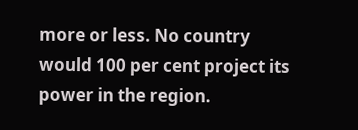more or less. No country would 100 per cent project its power in the region.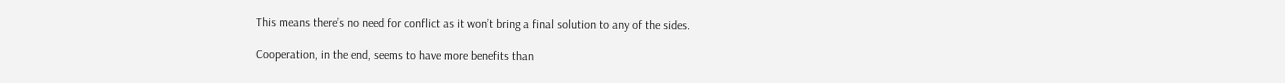This means there’s no need for conflict as it won’t bring a final solution to any of the sides.

Cooperation, in the end, seems to have more benefits than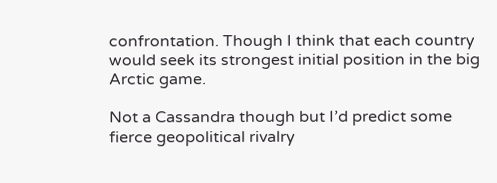confrontation. Though I think that each country would seek its strongest initial position in the big Arctic game.

Not a Cassandra though but I’d predict some fierce geopolitical rivalry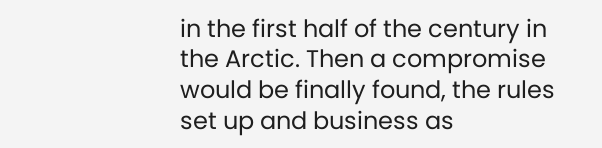in the first half of the century in the Arctic. Then a compromise would be finally found, the rules set up and business as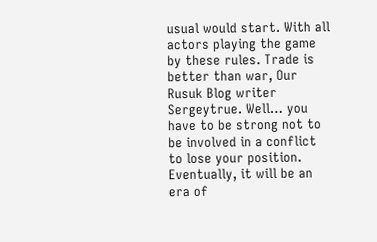usual would start. With all actors playing the game by these rules. Trade is better than war, Our Rusuk Blog writer Sergeytrue. Well… you have to be strong not to be involved in a conflict to lose your position. Eventually, it will be an era of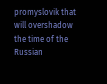promyslovik that will overshadow the time of the Russian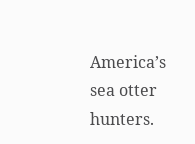America’s sea otter hunters.